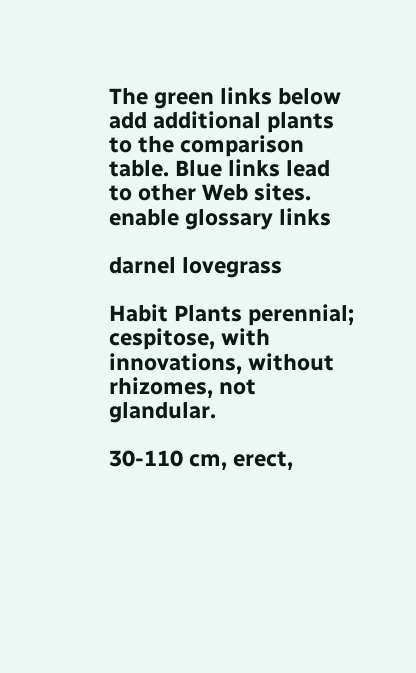The green links below add additional plants to the comparison table. Blue links lead to other Web sites.
enable glossary links

darnel lovegrass

Habit Plants perennial; cespitose, with innovations, without rhizomes, not glandular.

30-110 cm, erect,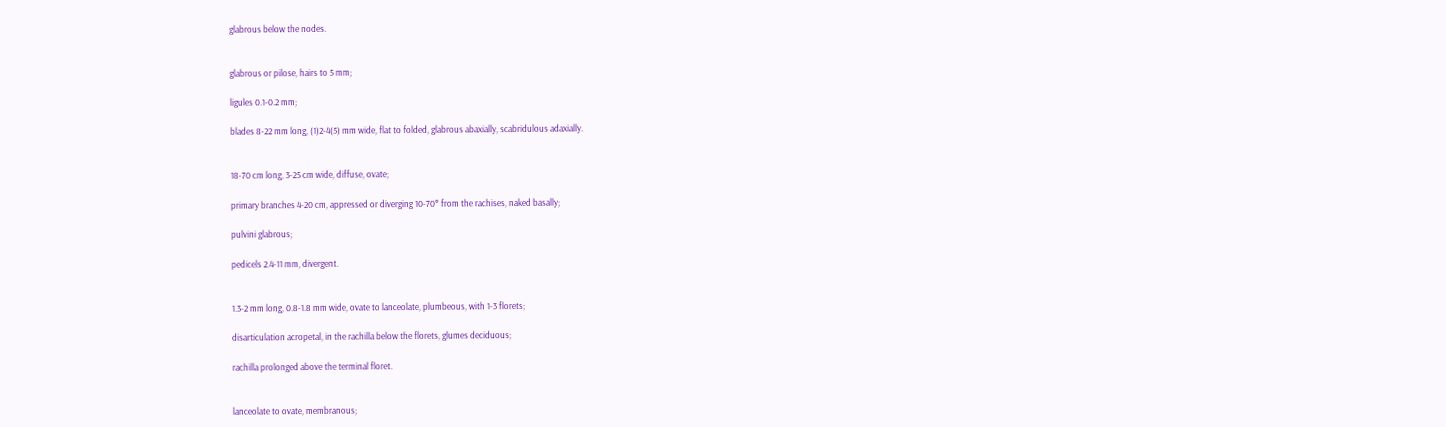glabrous below the nodes.


glabrous or pilose, hairs to 5 mm;

ligules 0.1-0.2 mm;

blades 8-22 mm long, (1)2-4(5) mm wide, flat to folded, glabrous abaxially, scabridulous adaxially.


18-70 cm long, 3-25 cm wide, diffuse, ovate;

primary branches 4-20 cm, appressed or diverging 10-70° from the rachises, naked basally;

pulvini glabrous;

pedicels 2.4-11 mm, divergent.


1.3-2 mm long, 0.8-1.8 mm wide, ovate to lanceolate, plumbeous, with 1-3 florets;

disarticulation acropetal, in the rachilla below the florets, glumes deciduous;

rachilla prolonged above the terminal floret.


lanceolate to ovate, membranous;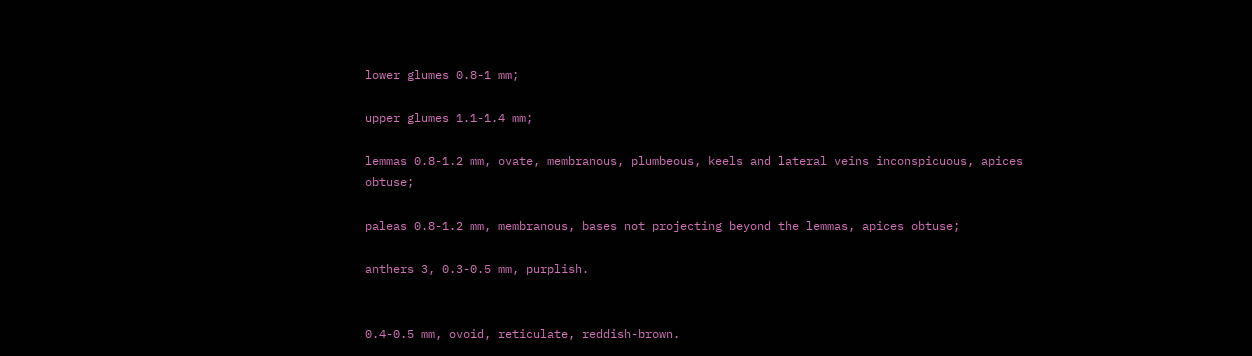lower glumes 0.8-1 mm;

upper glumes 1.1-1.4 mm;

lemmas 0.8-1.2 mm, ovate, membranous, plumbeous, keels and lateral veins inconspicuous, apices obtuse;

paleas 0.8-1.2 mm, membranous, bases not projecting beyond the lemmas, apices obtuse;

anthers 3, 0.3-0.5 mm, purplish.


0.4-0.5 mm, ovoid, reticulate, reddish-brown.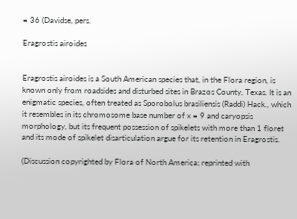= 36 (Davidse, pers.

Eragrostis airoides


Eragrostis airoides is a South American species that, in the Flora region, is known only from roadsides and disturbed sites in Brazos County, Texas. It is an enigmatic species, often treated as Sporobolus brasiliensis (Raddi) Hack., which it resembles in its chromosome base number of x = 9 and caryopsis morphology, but its frequent possession of spikelets with more than 1 floret and its mode of spikelet disarticulation argue for its retention in Eragrostis.

(Discussion copyrighted by Flora of North America; reprinted with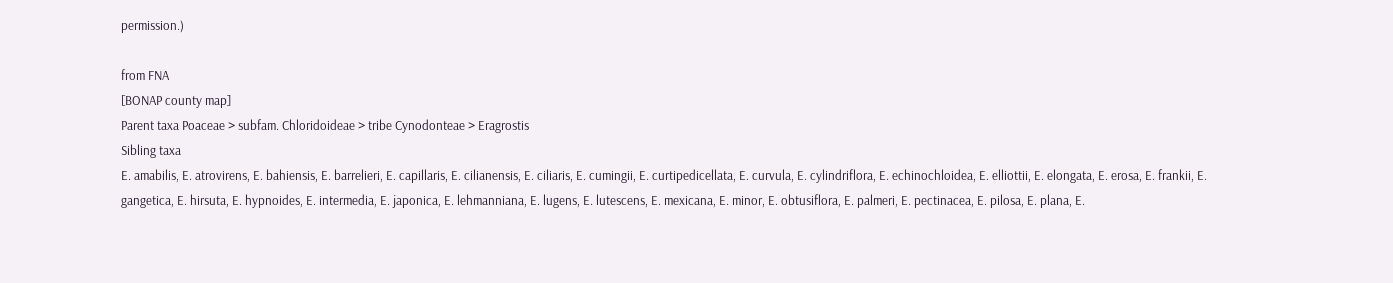permission.)

from FNA
[BONAP county map]
Parent taxa Poaceae > subfam. Chloridoideae > tribe Cynodonteae > Eragrostis
Sibling taxa
E. amabilis, E. atrovirens, E. bahiensis, E. barrelieri, E. capillaris, E. cilianensis, E. ciliaris, E. cumingii, E. curtipedicellata, E. curvula, E. cylindriflora, E. echinochloidea, E. elliottii, E. elongata, E. erosa, E. frankii, E. gangetica, E. hirsuta, E. hypnoides, E. intermedia, E. japonica, E. lehmanniana, E. lugens, E. lutescens, E. mexicana, E. minor, E. obtusiflora, E. palmeri, E. pectinacea, E. pilosa, E. plana, E.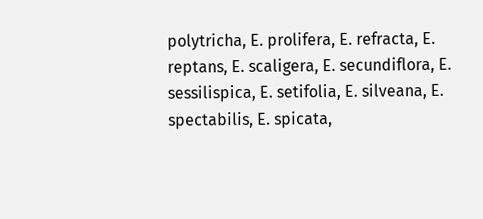polytricha, E. prolifera, E. refracta, E. reptans, E. scaligera, E. secundiflora, E. sessilispica, E. setifolia, E. silveana, E. spectabilis, E. spicata,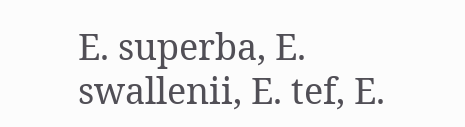E. superba, E. swallenii, E. tef, E.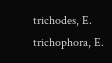trichodes, E. trichophora, E.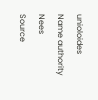unioloides
Name authority Nees
Source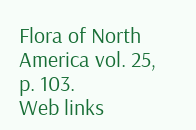Flora of North America vol. 25, p. 103.
Web links